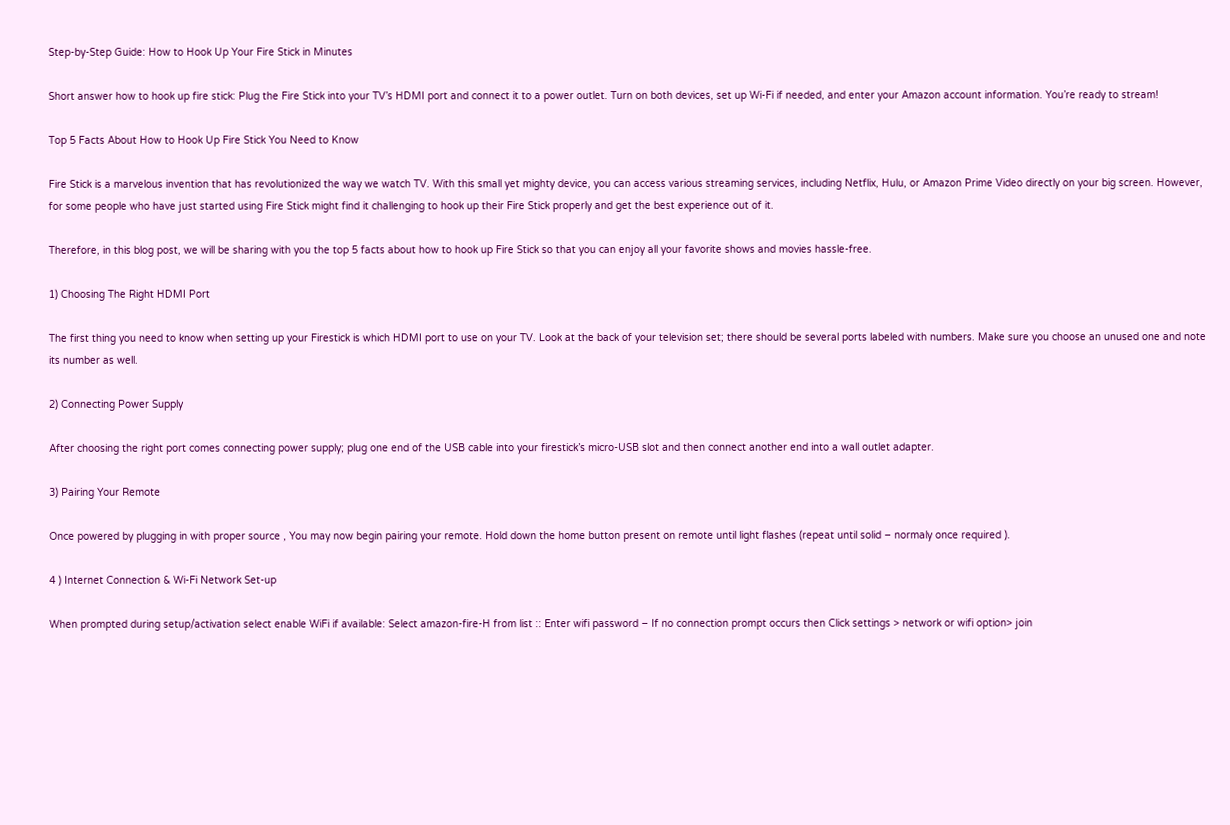Step-by-Step Guide: How to Hook Up Your Fire Stick in Minutes

Short answer how to hook up fire stick: Plug the Fire Stick into your TV’s HDMI port and connect it to a power outlet. Turn on both devices, set up Wi-Fi if needed, and enter your Amazon account information. You’re ready to stream!

Top 5 Facts About How to Hook Up Fire Stick You Need to Know

Fire Stick is a marvelous invention that has revolutionized the way we watch TV. With this small yet mighty device, you can access various streaming services, including Netflix, Hulu, or Amazon Prime Video directly on your big screen. However, for some people who have just started using Fire Stick might find it challenging to hook up their Fire Stick properly and get the best experience out of it.

Therefore, in this blog post, we will be sharing with you the top 5 facts about how to hook up Fire Stick so that you can enjoy all your favorite shows and movies hassle-free.

1) Choosing The Right HDMI Port

The first thing you need to know when setting up your Firestick is which HDMI port to use on your TV. Look at the back of your television set; there should be several ports labeled with numbers. Make sure you choose an unused one and note its number as well.

2) Connecting Power Supply

After choosing the right port comes connecting power supply; plug one end of the USB cable into your firestick’s micro-USB slot and then connect another end into a wall outlet adapter.

3) Pairing Your Remote

Once powered by plugging in with proper source , You may now begin pairing your remote. Hold down the home button present on remote until light flashes (repeat until solid – normaly once required ).

4 ) Internet Connection & Wi-Fi Network Set-up

When prompted during setup/activation select enable WiFi if available: Select amazon-fire-H from list :: Enter wifi password – If no connection prompt occurs then Click settings > network or wifi option> join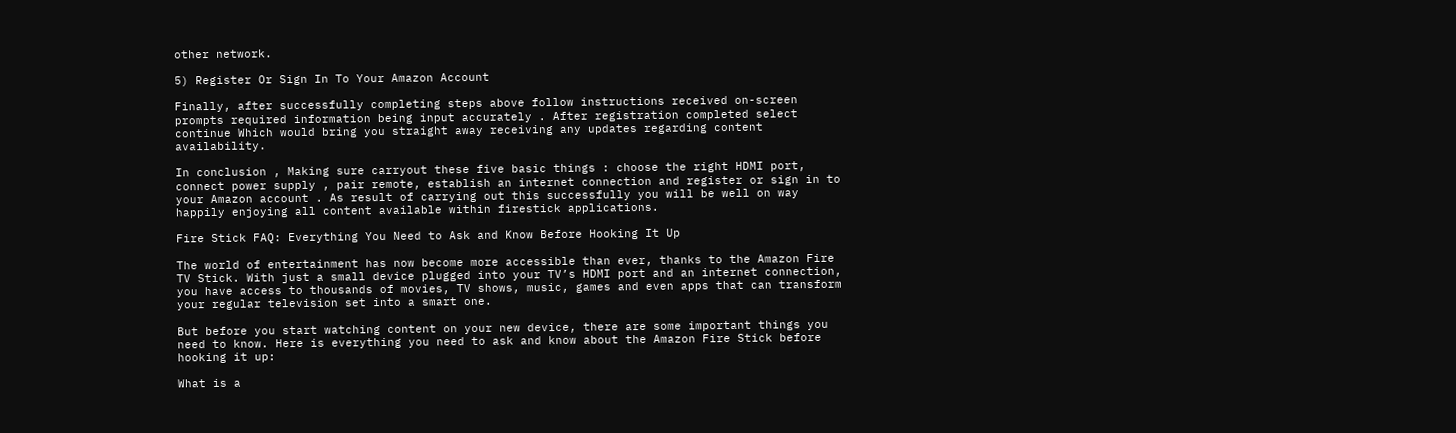other network.

5) Register Or Sign In To Your Amazon Account

Finally, after successfully completing steps above follow instructions received on-screen prompts required information being input accurately . After registration completed select continue Which would bring you straight away receiving any updates regarding content availability.

In conclusion , Making sure carryout these five basic things : choose the right HDMI port, connect power supply , pair remote, establish an internet connection and register or sign in to your Amazon account . As result of carrying out this successfully you will be well on way happily enjoying all content available within firestick applications.

Fire Stick FAQ: Everything You Need to Ask and Know Before Hooking It Up

The world of entertainment has now become more accessible than ever, thanks to the Amazon Fire TV Stick. With just a small device plugged into your TV’s HDMI port and an internet connection, you have access to thousands of movies, TV shows, music, games and even apps that can transform your regular television set into a smart one.

But before you start watching content on your new device, there are some important things you need to know. Here is everything you need to ask and know about the Amazon Fire Stick before hooking it up:

What is a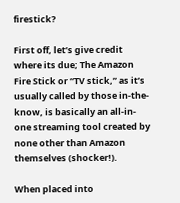firestick?

First off, let’s give credit where its due; The Amazon Fire Stick or “TV stick,” as it’s usually called by those in-the-know‚ is basically an all-in-one streaming tool created by none other than Amazon themselves (shocker!).

When placed into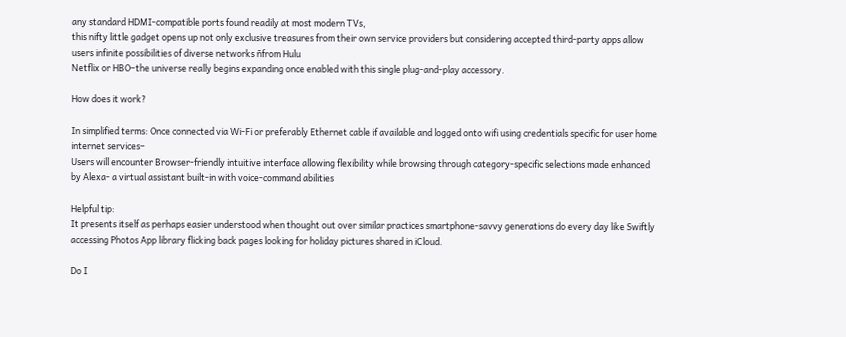any standard HDMI-compatible ports found readily at most modern TVs,
this nifty little gadget opens up not only exclusive treasures from their own service providers but considering accepted third-party apps allow users infinite possibilities of diverse networks ñfrom Hulu
Netflix or HBO–the universe really begins expanding once enabled with this single plug-and-play accessory.

How does it work?

In simplified terms: Once connected via Wi-Fi or preferably Ethernet cable if available and logged onto wifi using credentials specific for user home internet services–
Users will encounter Browser-friendly intuitive interface allowing flexibility while browsing through category-specific selections made enhanced by Alexa- a virtual assistant built-in with voice-command abilities

Helpful tip:
It presents itself as perhaps easier understood when thought out over similar practices smartphone-savvy generations do every day like Swiftly accessing Photos App library flicking back pages looking for holiday pictures shared in iCloud.

Do I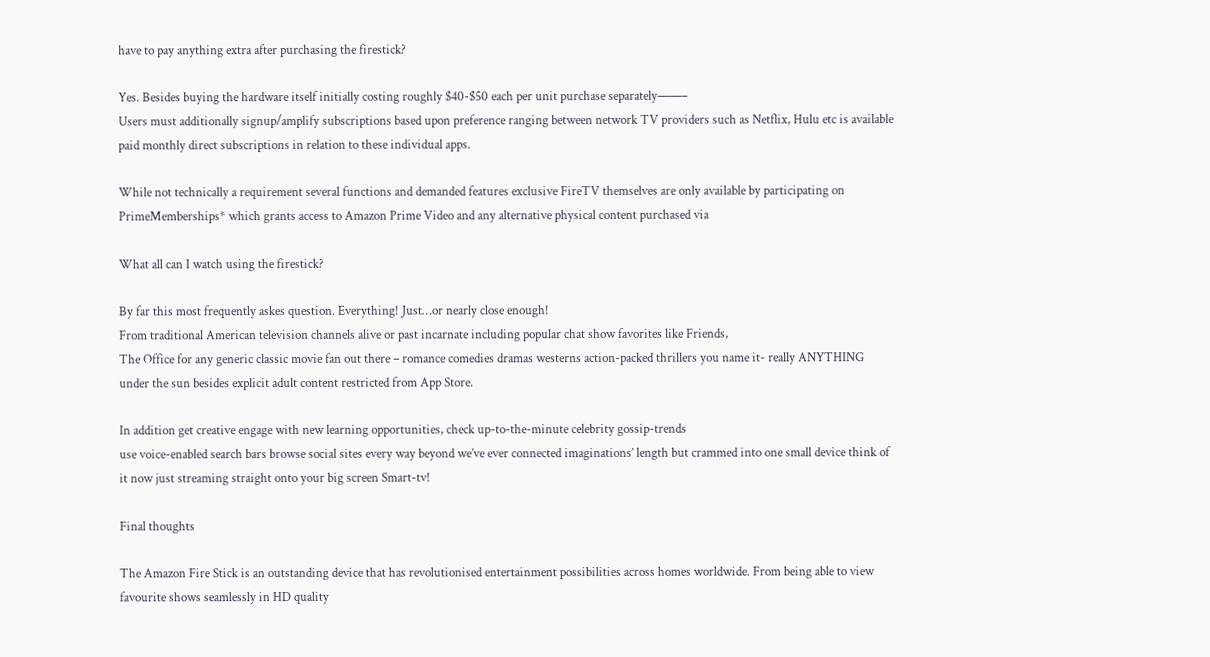have to pay anything extra after purchasing the firestick?

Yes. Besides buying the hardware itself initially costing roughly $40-$50 each per unit purchase separately——–
Users must additionally signup/amplify subscriptions based upon preference ranging between network TV providers such as Netflix, Hulu etc is available paid monthly direct subscriptions in relation to these individual apps.

While not technically a requirement several functions and demanded features exclusive FireTV themselves are only available by participating on PrimeMemberships* which grants access to Amazon Prime Video and any alternative physical content purchased via

What all can I watch using the firestick?

By far this most frequently askes question. Everything! Just…or nearly close enough!
From traditional American television channels alive or past incarnate including popular chat show favorites like Friends,
The Office for any generic classic movie fan out there – romance comedies dramas westerns action-packed thrillers you name it- really ANYTHING under the sun besides explicit adult content restricted from App Store.

In addition get creative engage with new learning opportunities, check up-to-the-minute celebrity gossip-trends
use voice-enabled search bars browse social sites every way beyond we’ve ever connected imaginations’ length but crammed into one small device think of it now just streaming straight onto your big screen Smart-tv!

Final thoughts

The Amazon Fire Stick is an outstanding device that has revolutionised entertainment possibilities across homes worldwide. From being able to view favourite shows seamlessly in HD quality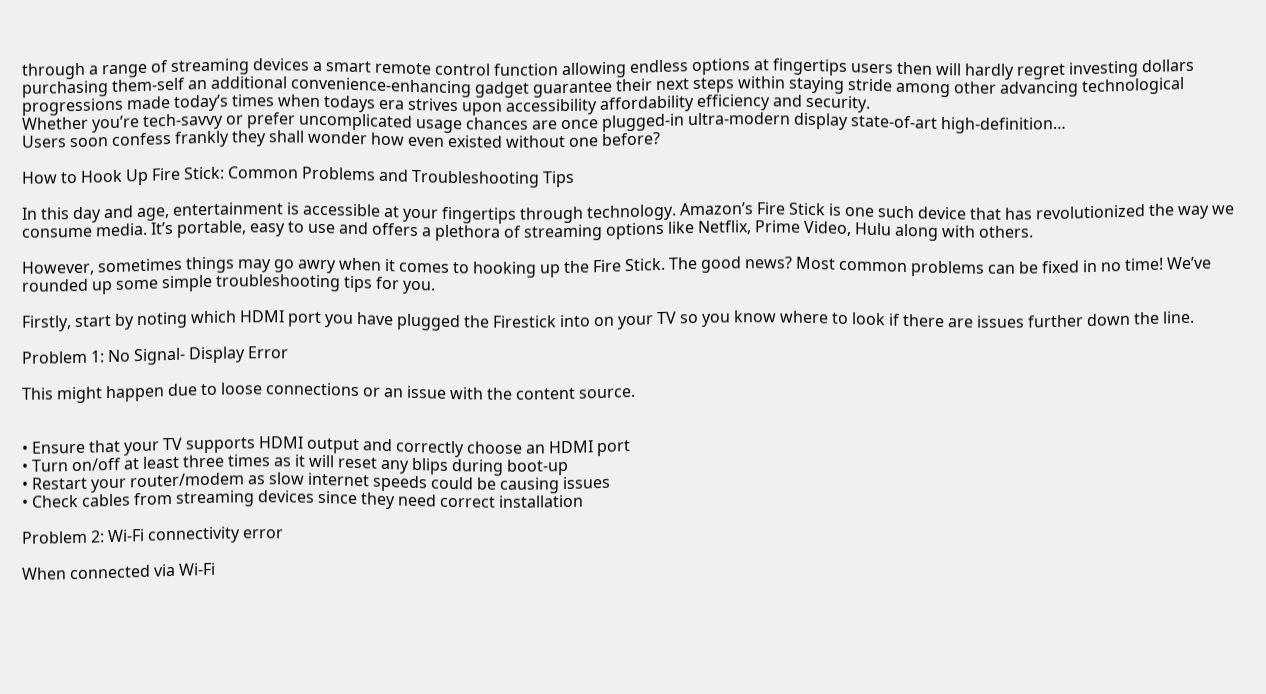through a range of streaming devices a smart remote control function allowing endless options at fingertips users then will hardly regret investing dollars purchasing them-self an additional convenience-enhancing gadget guarantee their next steps within staying stride among other advancing technological progressions made today’s times when todays era strives upon accessibility affordability efficiency and security.
Whether you’re tech-savvy or prefer uncomplicated usage chances are once plugged-in ultra-modern display state-of-art high-definition…
Users soon confess frankly they shall wonder how even existed without one before?

How to Hook Up Fire Stick: Common Problems and Troubleshooting Tips

In this day and age, entertainment is accessible at your fingertips through technology. Amazon’s Fire Stick is one such device that has revolutionized the way we consume media. It’s portable, easy to use and offers a plethora of streaming options like Netflix, Prime Video, Hulu along with others.

However, sometimes things may go awry when it comes to hooking up the Fire Stick. The good news? Most common problems can be fixed in no time! We’ve rounded up some simple troubleshooting tips for you.

Firstly, start by noting which HDMI port you have plugged the Firestick into on your TV so you know where to look if there are issues further down the line.

Problem 1: No Signal- Display Error

This might happen due to loose connections or an issue with the content source.


• Ensure that your TV supports HDMI output and correctly choose an HDMI port
• Turn on/off at least three times as it will reset any blips during boot-up
• Restart your router/modem as slow internet speeds could be causing issues
• Check cables from streaming devices since they need correct installation

Problem 2: Wi-Fi connectivity error

When connected via Wi-Fi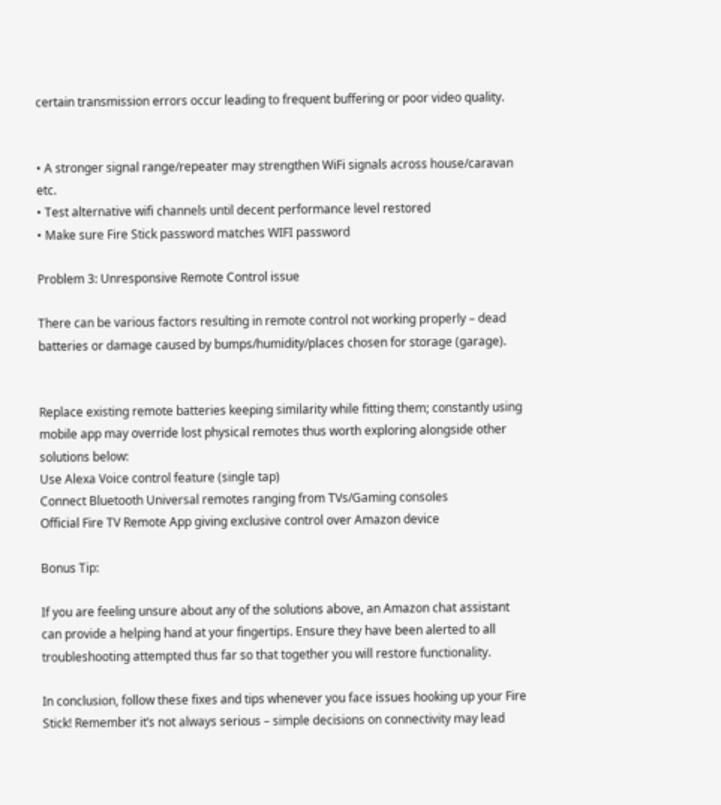certain transmission errors occur leading to frequent buffering or poor video quality.


• A stronger signal range/repeater may strengthen WiFi signals across house/caravan etc.
• Test alternative wifi channels until decent performance level restored
• Make sure Fire Stick password matches WIFI password

Problem 3: Unresponsive Remote Control issue

There can be various factors resulting in remote control not working properly – dead batteries or damage caused by bumps/humidity/places chosen for storage (garage).


Replace existing remote batteries keeping similarity while fitting them; constantly using mobile app may override lost physical remotes thus worth exploring alongside other solutions below:
Use Alexa Voice control feature (single tap)
Connect Bluetooth Universal remotes ranging from TVs/Gaming consoles
Official Fire TV Remote App giving exclusive control over Amazon device

Bonus Tip:

If you are feeling unsure about any of the solutions above, an Amazon chat assistant can provide a helping hand at your fingertips. Ensure they have been alerted to all troubleshooting attempted thus far so that together you will restore functionality.

In conclusion, follow these fixes and tips whenever you face issues hooking up your Fire Stick! Remember it’s not always serious – simple decisions on connectivity may lead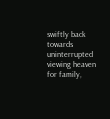swiftly back towards uninterrupted viewing heaven for family,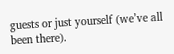guests or just yourself (we’ve all been there).